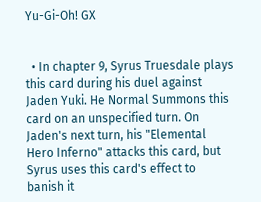Yu-Gi-Oh! GX


  • In chapter 9, Syrus Truesdale plays this card during his duel against Jaden Yuki. He Normal Summons this card on an unspecified turn. On Jaden's next turn, his "Elemental Hero Inferno" attacks this card, but Syrus uses this card's effect to banish it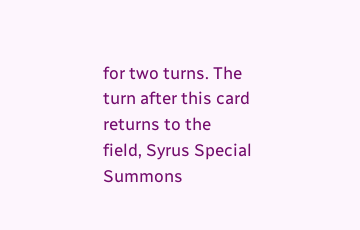for two turns. The turn after this card returns to the field, Syrus Special Summons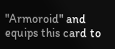"Armoroid" and equips this card to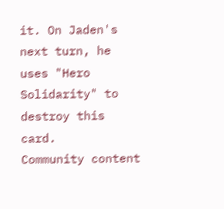it. On Jaden's next turn, he uses "Hero Solidarity" to destroy this card.
Community content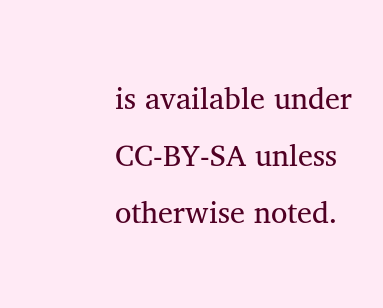is available under CC-BY-SA unless otherwise noted.